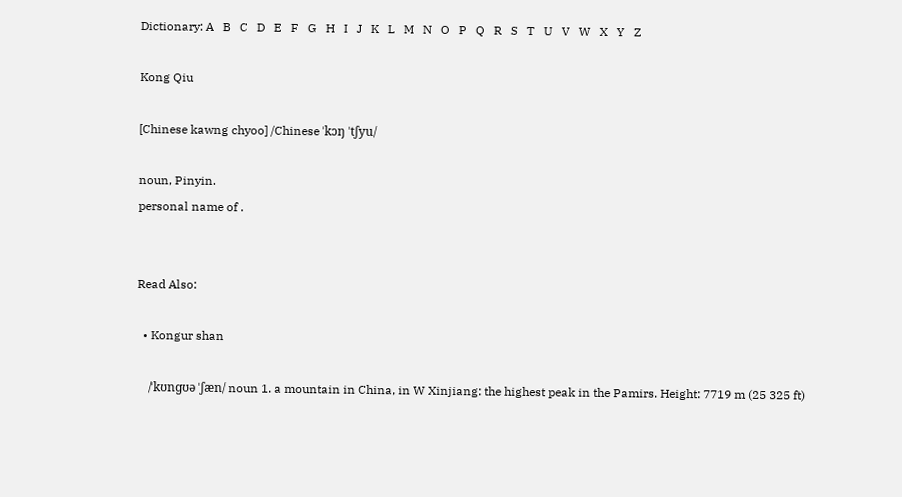Dictionary: A   B   C   D   E   F   G   H   I   J   K   L   M   N   O   P   Q   R   S   T   U   V   W   X   Y   Z

Kong Qiu

[Chinese kawng chyoo] /Chinese ˈkɔŋ ˈtʃyu/

noun, Pinyin.
personal name of .


Read Also:

  • Kongur shan

    /ˈkʊnɡʊə ˈʃæn/ noun 1. a mountain in China, in W Xinjiang: the highest peak in the Pamirs. Height: 7719 m (25 325 ft)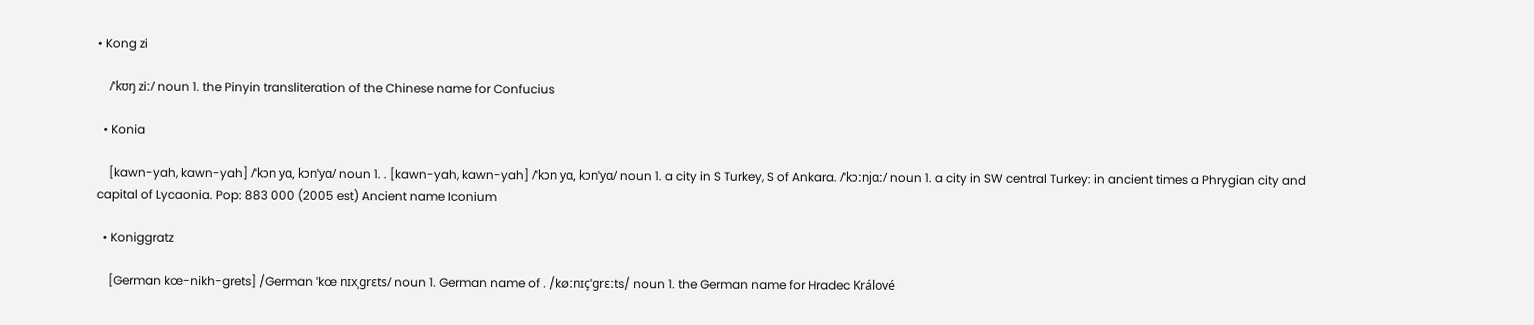• Kong zi

    /ˈkʊŋ ziː/ noun 1. the Pinyin transliteration of the Chinese name for Confucius

  • Konia

    [kawn-yah, kawn-yah] /ˈkɔn yɑ, kɔnˈyɑ/ noun 1. . [kawn-yah, kawn-yah] /ˈkɔn yɑ, kɔnˈyɑ/ noun 1. a city in S Turkey, S of Ankara. /ˈkɔːnjɑː/ noun 1. a city in SW central Turkey: in ancient times a Phrygian city and capital of Lycaonia. Pop: 883 000 (2005 est) Ancient name Iconium

  • Koniggratz

    [German kœ-nikh-grets] /German ˈkœ nɪxˌgrɛts/ noun 1. German name of . /køːnɪçˈɡrɛːts/ noun 1. the German name for Hradec Králové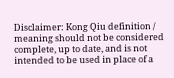Disclaimer: Kong Qiu definition / meaning should not be considered complete, up to date, and is not intended to be used in place of a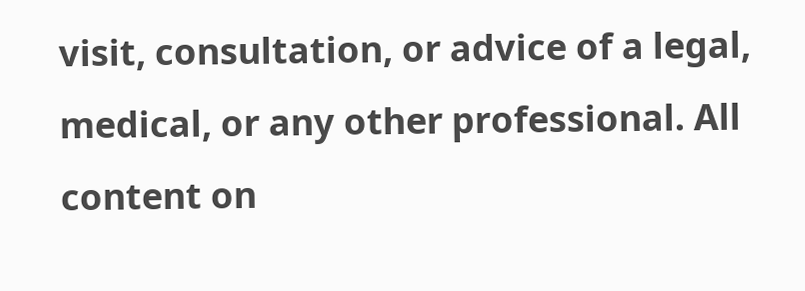visit, consultation, or advice of a legal, medical, or any other professional. All content on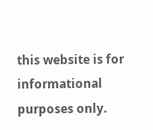this website is for informational purposes only.